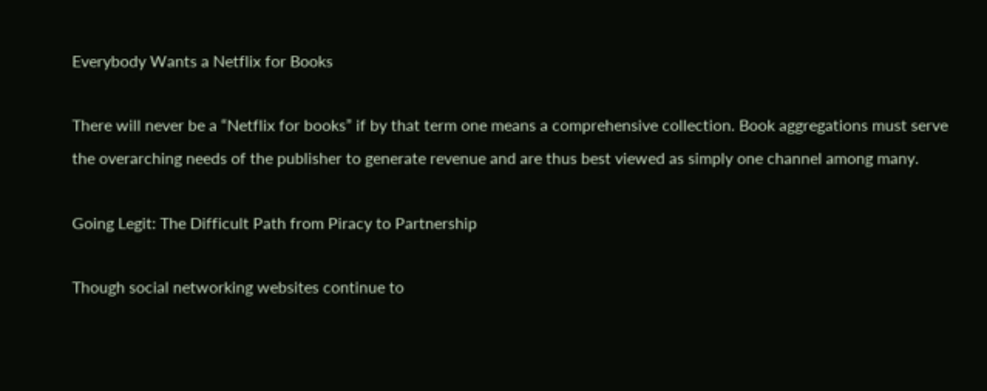Everybody Wants a Netflix for Books

There will never be a “Netflix for books” if by that term one means a comprehensive collection. Book aggregations must serve the overarching needs of the publisher to generate revenue and are thus best viewed as simply one channel among many.

Going Legit: The Difficult Path from Piracy to Partnership

Though social networking websites continue to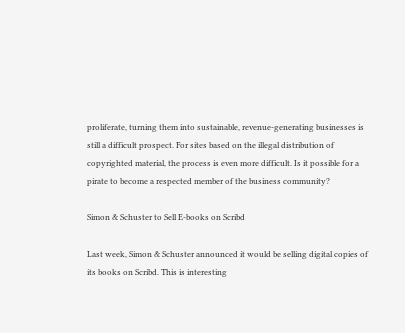proliferate, turning them into sustainable, revenue-generating businesses is still a difficult prospect. For sites based on the illegal distribution of copyrighted material, the process is even more difficult. Is it possible for a pirate to become a respected member of the business community?

Simon & Schuster to Sell E-books on Scribd

Last week, Simon & Schuster announced it would be selling digital copies of its books on Scribd. This is interesting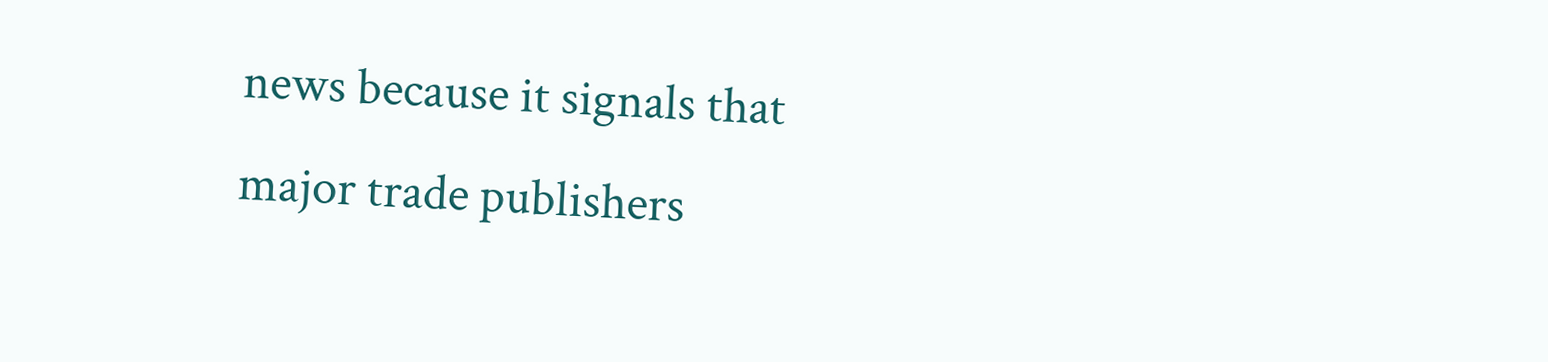news because it signals that major trade publishers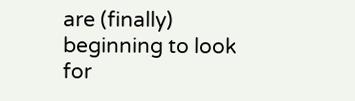are (finally) beginning to look for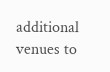additional venues to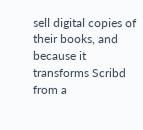sell digital copies of their books, and because it transforms Scribd from a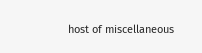host of miscellaneous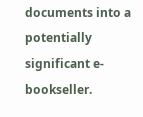documents into a potentially significant e-bookseller.